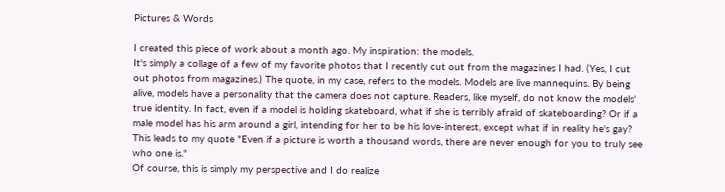Pictures & Words

I created this piece of work about a month ago. My inspiration: the models.
It's simply a collage of a few of my favorite photos that I recently cut out from the magazines I had. (Yes, I cut out photos from magazines.) The quote, in my case, refers to the models. Models are live mannequins. By being alive, models have a personality that the camera does not capture. Readers, like myself, do not know the models' true identity. In fact, even if a model is holding skateboard, what if she is terribly afraid of skateboarding? Or if a male model has his arm around a girl, intending for her to be his love-interest, except what if in reality he's gay? This leads to my quote "Even if a picture is worth a thousand words, there are never enough for you to truly see who one is."
Of course, this is simply my perspective and I do realize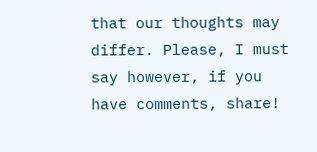that our thoughts may differ. Please, I must say however, if you have comments, share!